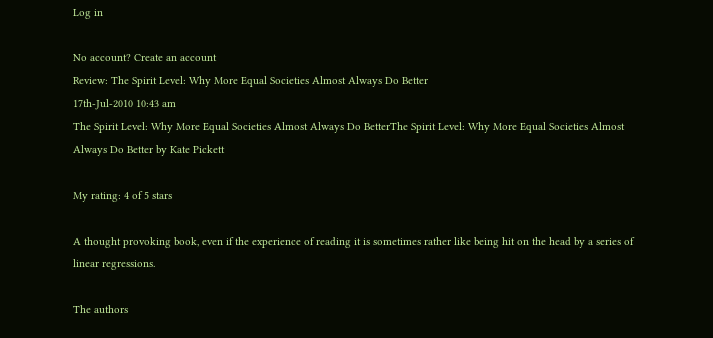Log in

No account? Create an account
Review: The Spirit Level: Why More Equal Societies Almost Always Do Better
17th-Jul-2010 10:43 am
The Spirit Level: Why More Equal Societies Almost Always Do BetterThe Spirit Level: Why More Equal Societies Almost Always Do Better by Kate Pickett

My rating: 4 of 5 stars

A thought provoking book, even if the experience of reading it is sometimes rather like being hit on the head by a series of linear regressions.

The authors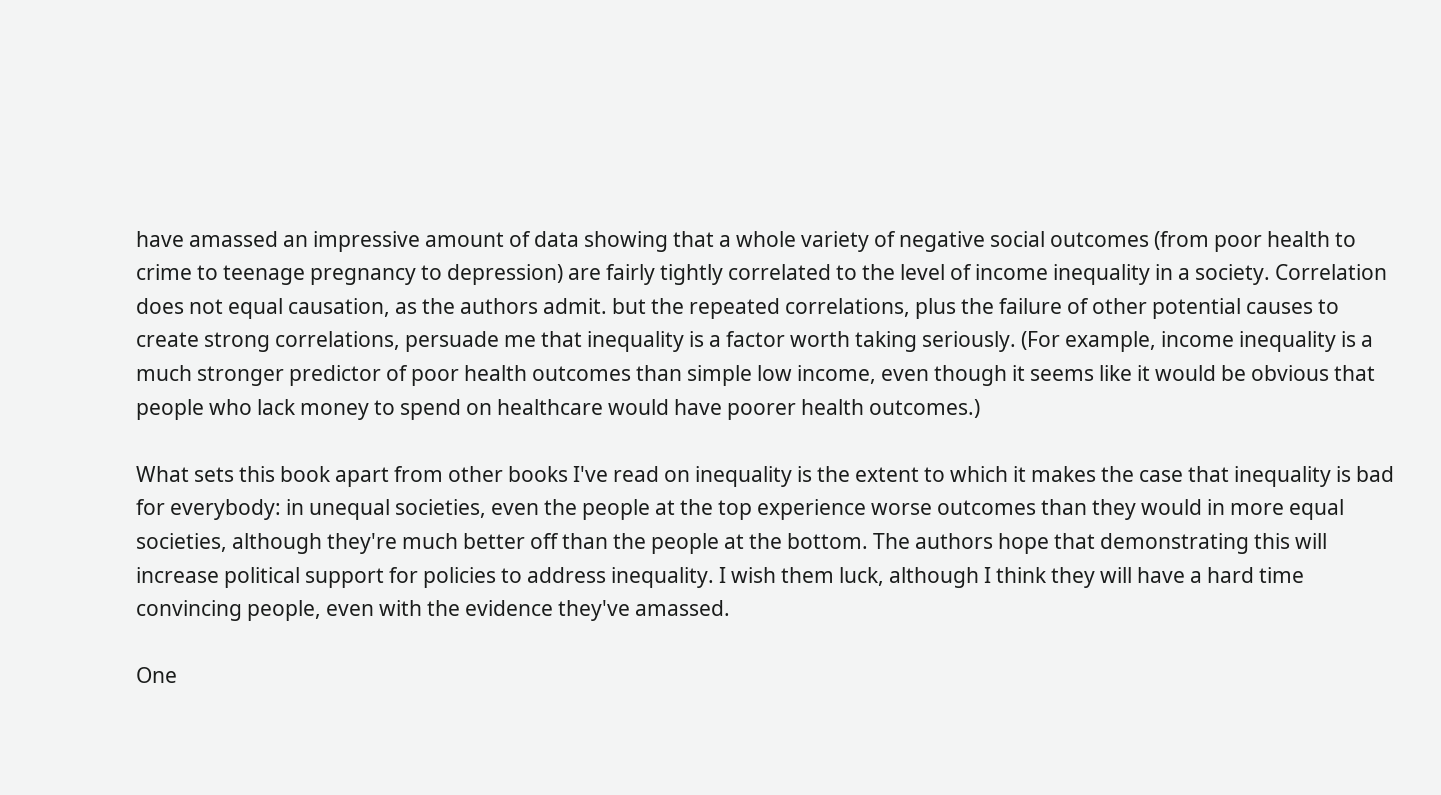have amassed an impressive amount of data showing that a whole variety of negative social outcomes (from poor health to crime to teenage pregnancy to depression) are fairly tightly correlated to the level of income inequality in a society. Correlation does not equal causation, as the authors admit. but the repeated correlations, plus the failure of other potential causes to create strong correlations, persuade me that inequality is a factor worth taking seriously. (For example, income inequality is a much stronger predictor of poor health outcomes than simple low income, even though it seems like it would be obvious that people who lack money to spend on healthcare would have poorer health outcomes.)

What sets this book apart from other books I've read on inequality is the extent to which it makes the case that inequality is bad for everybody: in unequal societies, even the people at the top experience worse outcomes than they would in more equal societies, although they're much better off than the people at the bottom. The authors hope that demonstrating this will increase political support for policies to address inequality. I wish them luck, although I think they will have a hard time convincing people, even with the evidence they've amassed.

One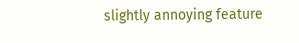slightly annoying feature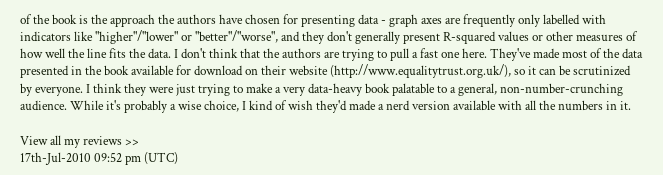of the book is the approach the authors have chosen for presenting data - graph axes are frequently only labelled with indicators like "higher"/"lower" or "better"/"worse", and they don't generally present R-squared values or other measures of how well the line fits the data. I don't think that the authors are trying to pull a fast one here. They've made most of the data presented in the book available for download on their website (http://www.equalitytrust.org.uk/), so it can be scrutinized by everyone. I think they were just trying to make a very data-heavy book palatable to a general, non-number-crunching audience. While it's probably a wise choice, I kind of wish they'd made a nerd version available with all the numbers in it.

View all my reviews >>
17th-Jul-2010 09:52 pm (UTC)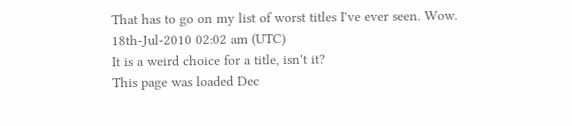That has to go on my list of worst titles I've ever seen. Wow.
18th-Jul-2010 02:02 am (UTC)
It is a weird choice for a title, isn't it?
This page was loaded Dec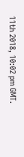11th 2018, 10:02 pm GMT.